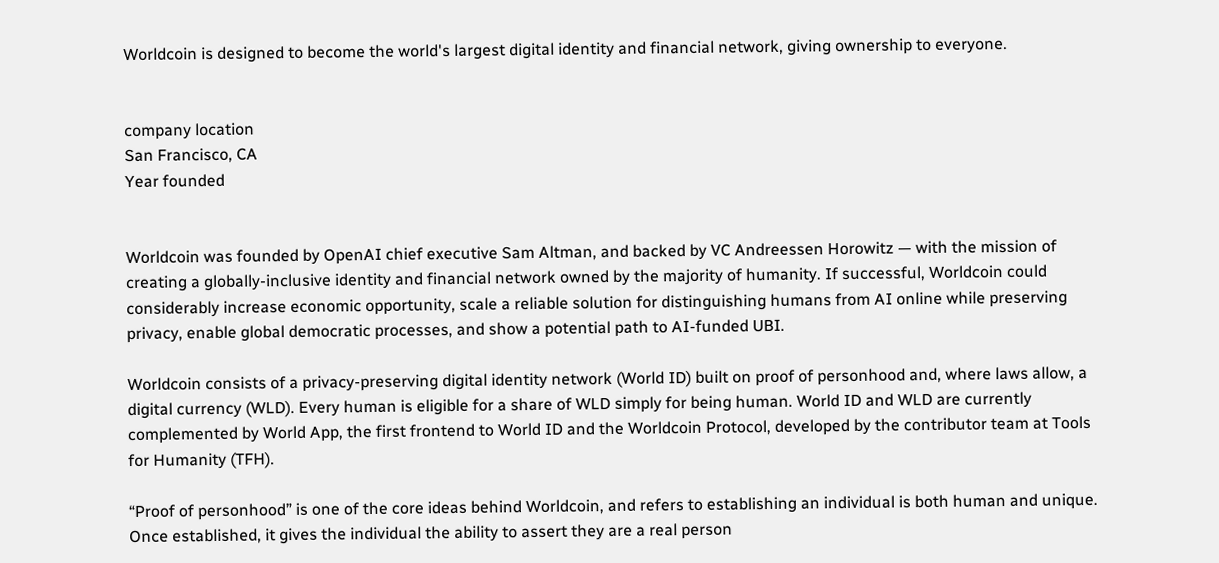Worldcoin is designed to become the world's largest digital identity and financial network, giving ownership to everyone.


company location
San Francisco, CA
Year founded


Worldcoin was founded by OpenAI chief executive Sam Altman, and backed by VC Andreessen Horowitz — with the mission of creating a globally-inclusive identity and financial network owned by the majority of humanity. If successful, Worldcoin could considerably increase economic opportunity, scale a reliable solution for distinguishing humans from AI online while preserving privacy, enable global democratic processes, and show a potential path to AI-funded UBI.

Worldcoin consists of a privacy-preserving digital identity network (World ID) built on proof of personhood and, where laws allow, a digital currency (WLD). Every human is eligible for a share of WLD simply for being human. World ID and WLD are currently complemented by World App, the first frontend to World ID and the Worldcoin Protocol, developed by the contributor team at Tools for Humanity (TFH).

“Proof of personhood” is one of the core ideas behind Worldcoin, and refers to establishing an individual is both human and unique. Once established, it gives the individual the ability to assert they are a real person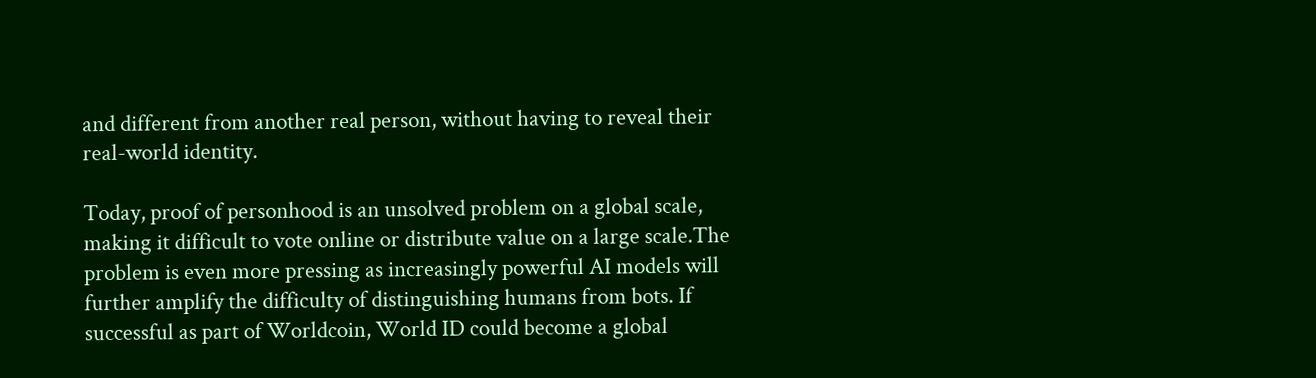and different from another real person, without having to reveal their real-world identity.

Today, proof of personhood is an unsolved problem on a global scale, making it difficult to vote online or distribute value on a large scale.The problem is even more pressing as increasingly powerful AI models will further amplify the difficulty of distinguishing humans from bots. If successful as part of Worldcoin, World ID could become a global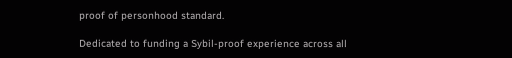proof of personhood standard.

Dedicated to funding a Sybil-proof experience across all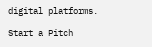digital platforms.

Start a Pitch